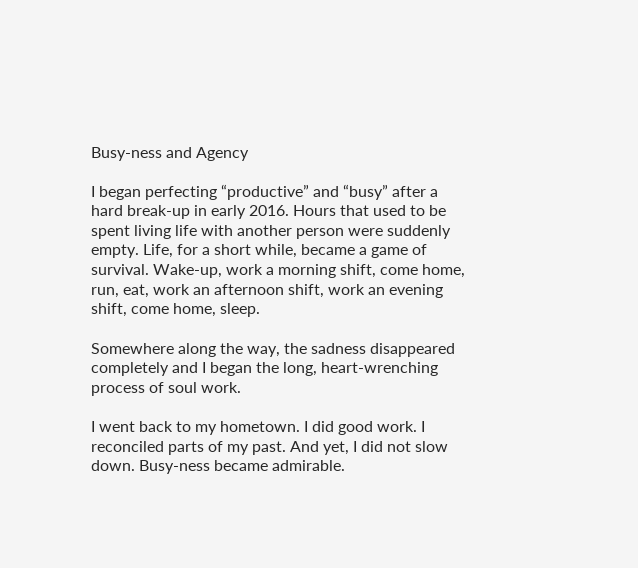Busy-ness and Agency

I began perfecting “productive” and “busy” after a hard break-up in early 2016. Hours that used to be spent living life with another person were suddenly empty. Life, for a short while, became a game of survival. Wake-up, work a morning shift, come home, run, eat, work an afternoon shift, work an evening shift, come home, sleep.

Somewhere along the way, the sadness disappeared completely and I began the long, heart-wrenching process of soul work.

I went back to my hometown. I did good work. I reconciled parts of my past. And yet, I did not slow down. Busy-ness became admirable.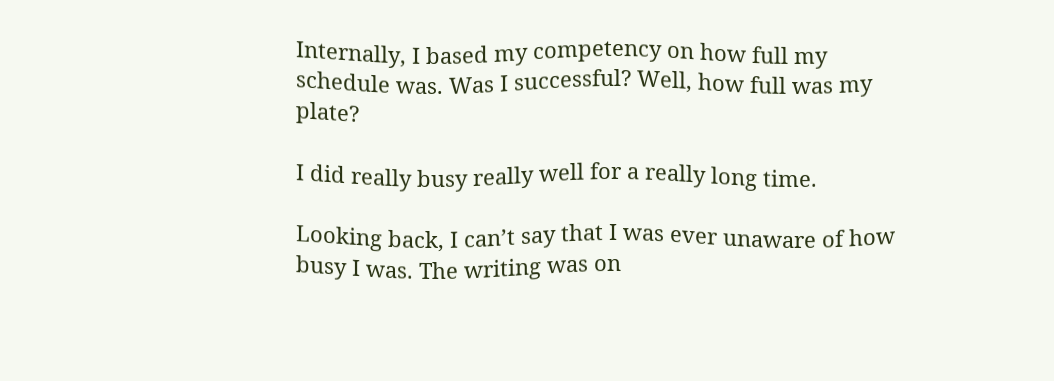Internally, I based my competency on how full my schedule was. Was I successful? Well, how full was my plate?

I did really busy really well for a really long time.

Looking back, I can’t say that I was ever unaware of how busy I was. The writing was on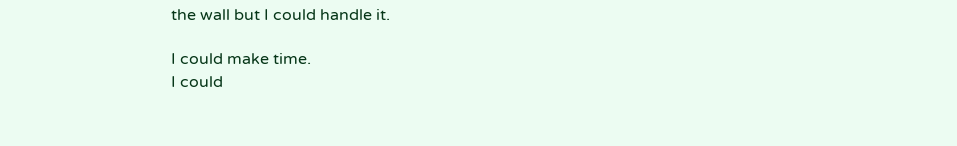the wall but I could handle it.

I could make time.
I could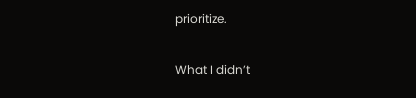prioritize.

What I didn’t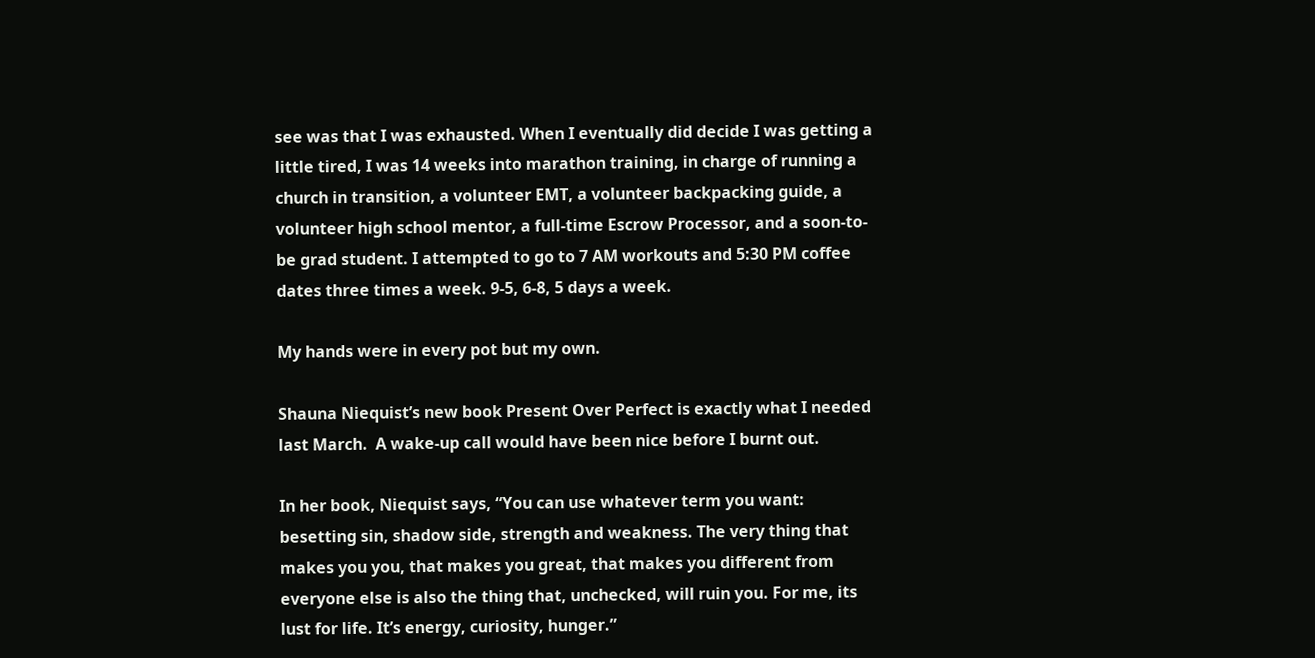see was that I was exhausted. When I eventually did decide I was getting a little tired, I was 14 weeks into marathon training, in charge of running a church in transition, a volunteer EMT, a volunteer backpacking guide, a volunteer high school mentor, a full-time Escrow Processor, and a soon-to-be grad student. I attempted to go to 7 AM workouts and 5:30 PM coffee dates three times a week. 9-5, 6-8, 5 days a week.

My hands were in every pot but my own.

Shauna Niequist’s new book Present Over Perfect is exactly what I needed last March.  A wake-up call would have been nice before I burnt out.

In her book, Niequist says, “You can use whatever term you want: besetting sin, shadow side, strength and weakness. The very thing that makes you you, that makes you great, that makes you different from everyone else is also the thing that, unchecked, will ruin you. For me, its lust for life. It’s energy, curiosity, hunger.”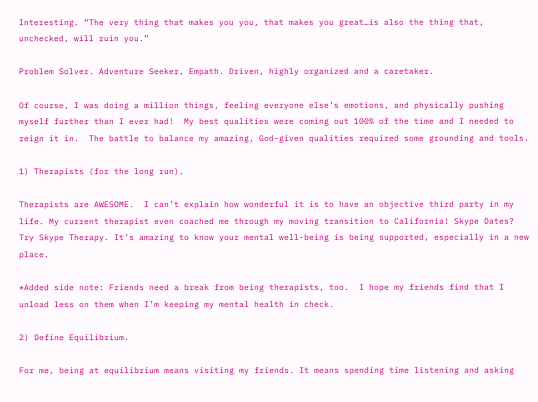Interesting. “The very thing that makes you you, that makes you great…is also the thing that, unchecked, will ruin you.”

Problem Solver. Adventure Seeker, Empath. Driven, highly organized and a caretaker.

Of course, I was doing a million things, feeling everyone else’s emotions, and physically pushing myself further than I ever had!  My best qualities were coming out 100% of the time and I needed to reign it in.  The battle to balance my amazing, God-given qualities required some grounding and tools.

1) Therapists (for the long run).

Therapists are AWESOME.  I can’t explain how wonderful it is to have an objective third party in my life. My current therapist even coached me through my moving transition to California! Skype Dates? Try Skype Therapy. It’s amazing to know your mental well-being is being supported, especially in a new place.

*Added side note: Friends need a break from being therapists, too.  I hope my friends find that I unload less on them when I’m keeping my mental health in check.

2) Define Equilibrium.

For me, being at equilibrium means visiting my friends. It means spending time listening and asking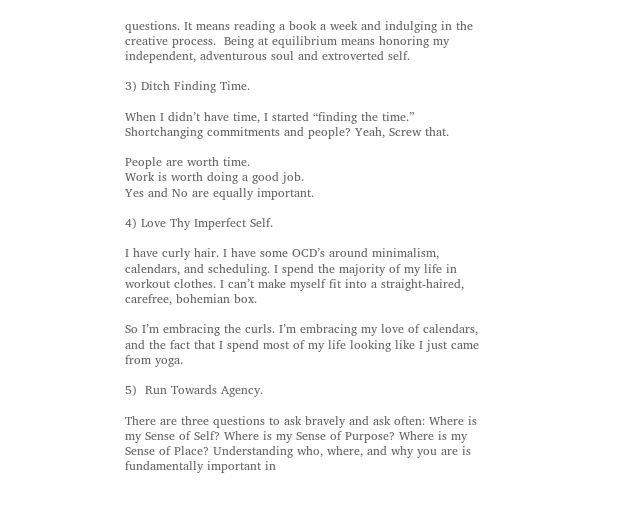questions. It means reading a book a week and indulging in the creative process.  Being at equilibrium means honoring my independent, adventurous soul and extroverted self.

3) Ditch Finding Time.

When I didn’t have time, I started “finding the time.”  Shortchanging commitments and people? Yeah, Screw that.

People are worth time.
Work is worth doing a good job.
Yes and No are equally important.

4) Love Thy Imperfect Self.

I have curly hair. I have some OCD’s around minimalism, calendars, and scheduling. I spend the majority of my life in workout clothes. I can’t make myself fit into a straight-haired, carefree, bohemian box.

So I’m embracing the curls. I’m embracing my love of calendars, and the fact that I spend most of my life looking like I just came from yoga.

5)  Run Towards Agency.

There are three questions to ask bravely and ask often: Where is my Sense of Self? Where is my Sense of Purpose? Where is my Sense of Place? Understanding who, where, and why you are is fundamentally important in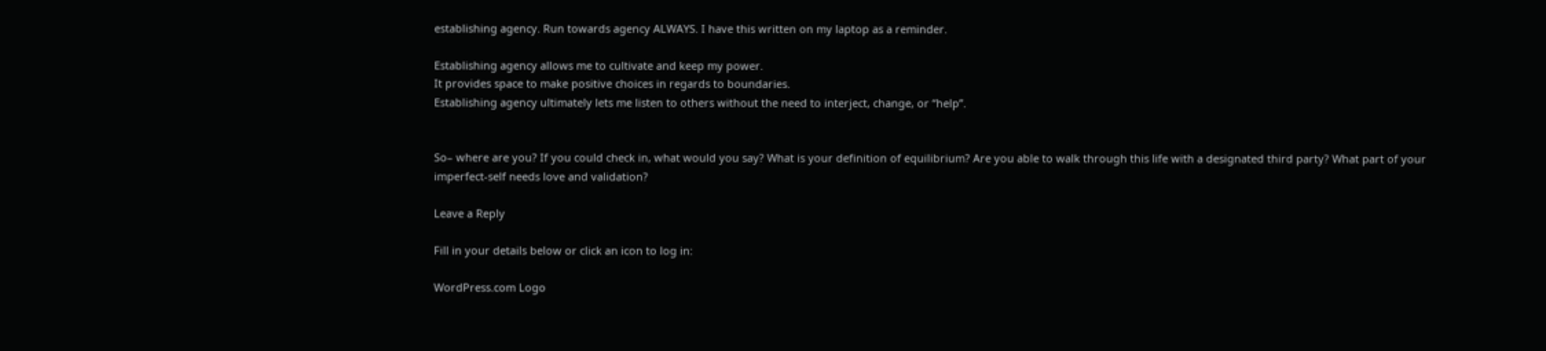establishing agency. Run towards agency ALWAYS. I have this written on my laptop as a reminder.

Establishing agency allows me to cultivate and keep my power.
It provides space to make positive choices in regards to boundaries.
Establishing agency ultimately lets me listen to others without the need to interject, change, or “help”.


So– where are you? If you could check in, what would you say? What is your definition of equilibrium? Are you able to walk through this life with a designated third party? What part of your imperfect-self needs love and validation?

Leave a Reply

Fill in your details below or click an icon to log in:

WordPress.com Logo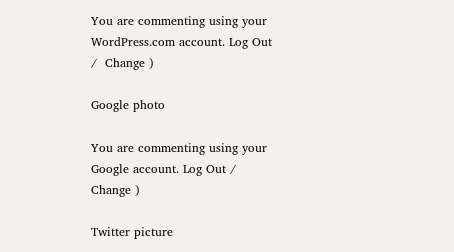You are commenting using your WordPress.com account. Log Out /  Change )

Google photo

You are commenting using your Google account. Log Out /  Change )

Twitter picture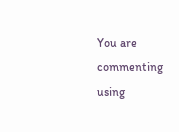You are commenting using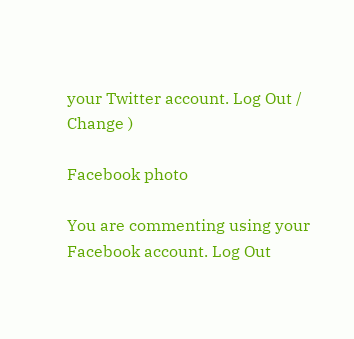your Twitter account. Log Out /  Change )

Facebook photo

You are commenting using your Facebook account. Log Out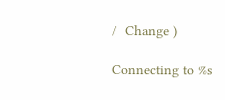/  Change )

Connecting to %s